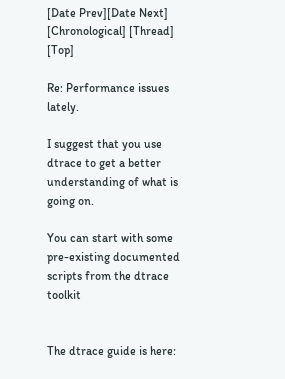[Date Prev][Date Next] [Chronological] [Thread] [Top]

Re: Performance issues lately.

I suggest that you use dtrace to get a better understanding of what is going on.

You can start with some pre-existing documented scripts from the dtrace toolkit


The dtrace guide is here: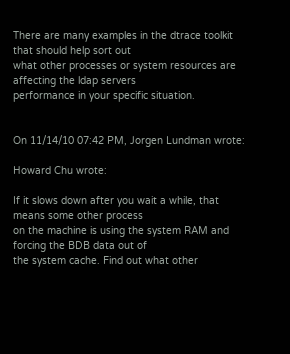There are many examples in the dtrace toolkit that should help sort out
what other processes or system resources are affecting the ldap servers
performance in your specific situation.


On 11/14/10 07:42 PM, Jorgen Lundman wrote:

Howard Chu wrote:

If it slows down after you wait a while, that means some other process
on the machine is using the system RAM and forcing the BDB data out of
the system cache. Find out what other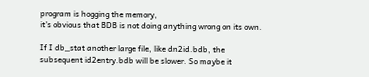program is hogging the memory,
it's obvious that BDB is not doing anything wrong on its own.

If I db_stat another large file, like dn2id.bdb, the subsequent id2entry.bdb will be slower. So maybe it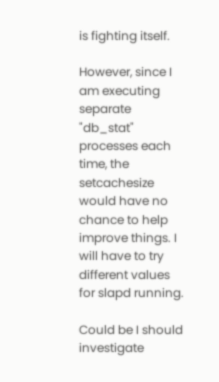is fighting itself.

However, since I am executing separate "db_stat" processes each time, the setcachesize would have no chance to help improve things. I will have to try different values for slapd running.

Could be I should investigate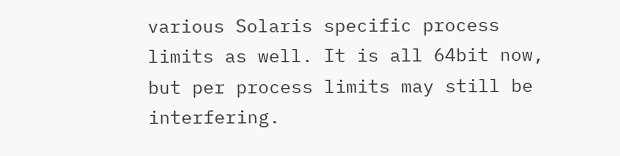various Solaris specific process limits as well. It is all 64bit now, but per process limits may still be interfering.